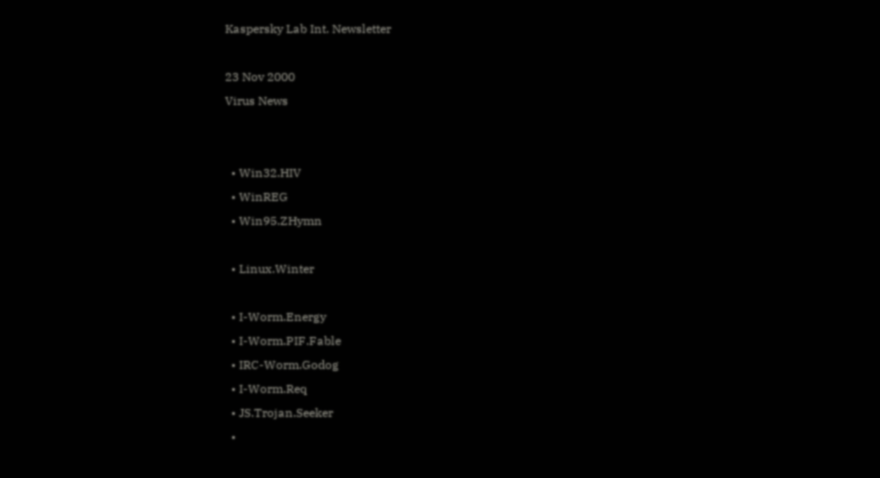Kaspersky Lab Int. Newsletter

23 Nov 2000
Virus News


  • Win32.HIV
  • WinREG
  • Win95.ZHymn

  • Linux.Winter

  • I-Worm.Energy
  • I-Worm.PIF.Fable
  • IRC-Worm.Godog
  • I-Worm.Req
  • JS.Trojan.Seeker
  •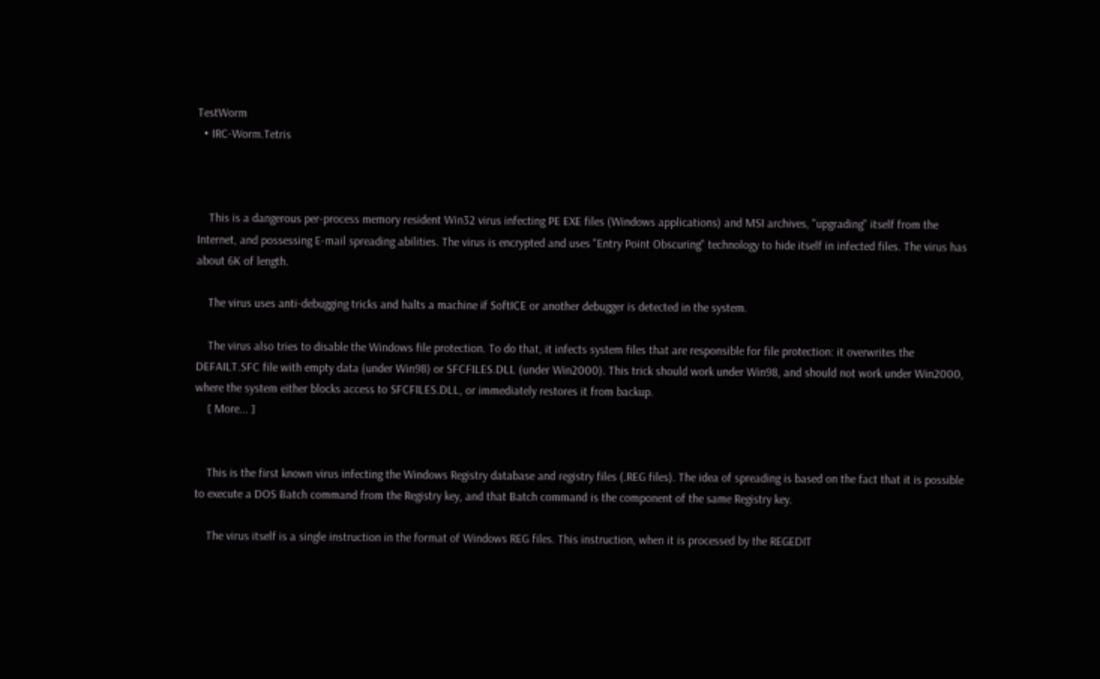TestWorm
  • IRC-Worm.Tetris



    This is a dangerous per-process memory resident Win32 virus infecting PE EXE files (Windows applications) and MSI archives, "upgrading" itself from the Internet, and possessing E-mail spreading abilities. The virus is encrypted and uses "Entry Point Obscuring" technology to hide itself in infected files. The virus has about 6K of length.

    The virus uses anti-debugging tricks and halts a machine if SoftICE or another debugger is detected in the system.

    The virus also tries to disable the Windows file protection. To do that, it infects system files that are responsible for file protection: it overwrites the DEFAILT.SFC file with empty data (under Win98) or SFCFILES.DLL (under Win2000). This trick should work under Win98, and should not work under Win2000, where the system either blocks access to SFCFILES.DLL, or immediately restores it from backup.
    [ More... ]


    This is the first known virus infecting the Windows Registry database and registry files (.REG files). The idea of spreading is based on the fact that it is possible to execute a DOS Batch command from the Registry key, and that Batch command is the component of the same Registry key.

    The virus itself is a single instruction in the format of Windows REG files. This instruction, when it is processed by the REGEDIT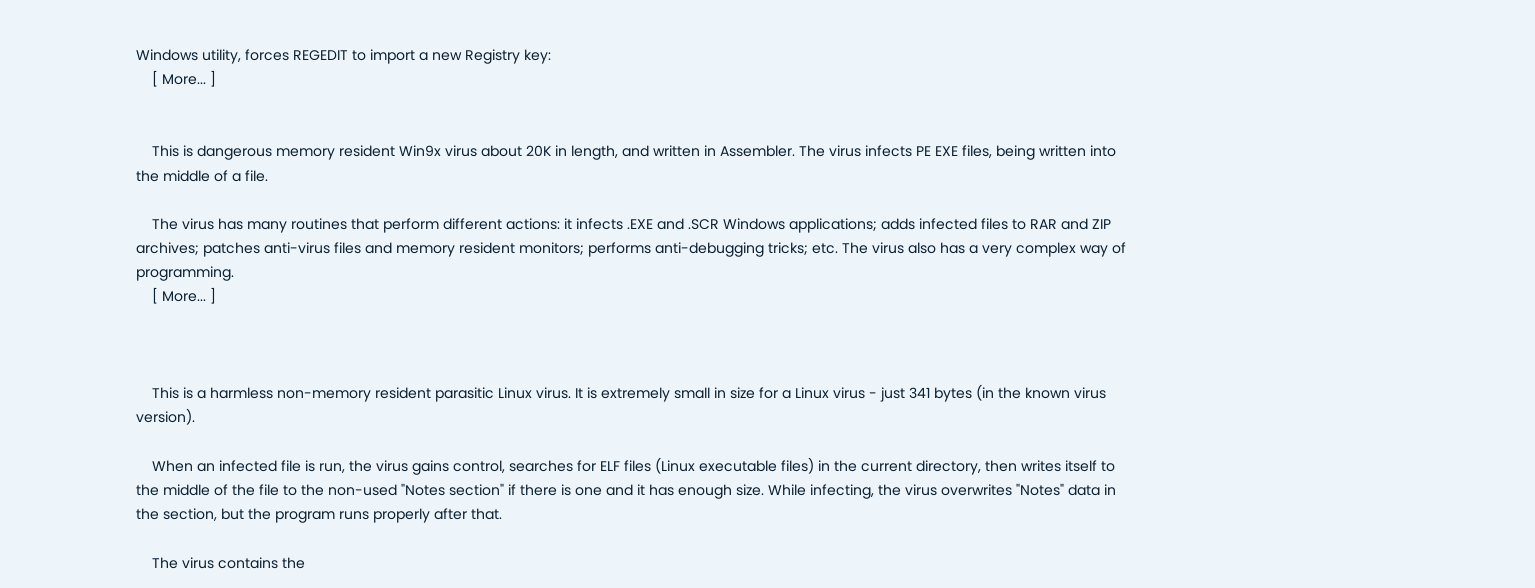Windows utility, forces REGEDIT to import a new Registry key:
    [ More... ]


    This is dangerous memory resident Win9x virus about 20K in length, and written in Assembler. The virus infects PE EXE files, being written into the middle of a file.

    The virus has many routines that perform different actions: it infects .EXE and .SCR Windows applications; adds infected files to RAR and ZIP archives; patches anti-virus files and memory resident monitors; performs anti-debugging tricks; etc. The virus also has a very complex way of programming.
    [ More... ]



    This is a harmless non-memory resident parasitic Linux virus. It is extremely small in size for a Linux virus - just 341 bytes (in the known virus version).

    When an infected file is run, the virus gains control, searches for ELF files (Linux executable files) in the current directory, then writes itself to the middle of the file to the non-used "Notes section" if there is one and it has enough size. While infecting, the virus overwrites "Notes" data in the section, but the program runs properly after that.

    The virus contains the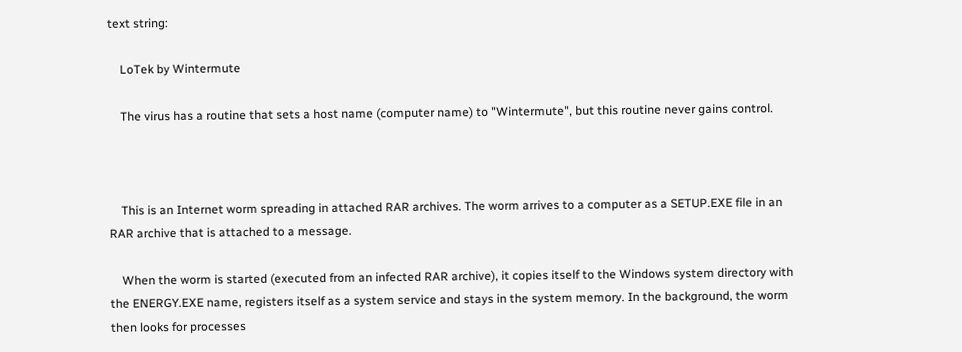text string:

    LoTek by Wintermute

    The virus has a routine that sets a host name (computer name) to "Wintermute", but this routine never gains control.



    This is an Internet worm spreading in attached RAR archives. The worm arrives to a computer as a SETUP.EXE file in an RAR archive that is attached to a message.

    When the worm is started (executed from an infected RAR archive), it copies itself to the Windows system directory with the ENERGY.EXE name, registers itself as a system service and stays in the system memory. In the background, the worm then looks for processes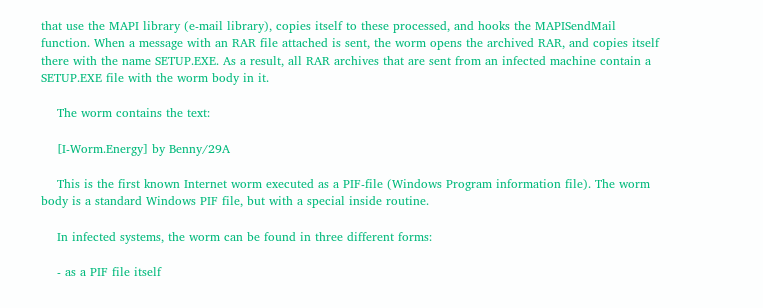that use the MAPI library (e-mail library), copies itself to these processed, and hooks the MAPISendMail function. When a message with an RAR file attached is sent, the worm opens the archived RAR, and copies itself there with the name SETUP.EXE. As a result, all RAR archives that are sent from an infected machine contain a SETUP.EXE file with the worm body in it.

    The worm contains the text:

    [I-Worm.Energy] by Benny/29A

    This is the first known Internet worm executed as a PIF-file (Windows Program information file). The worm body is a standard Windows PIF file, but with a special inside routine.

    In infected systems, the worm can be found in three different forms:

    - as a PIF file itself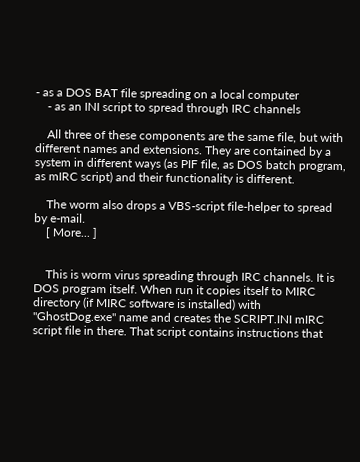- as a DOS BAT file spreading on a local computer
    - as an INI script to spread through IRC channels

    All three of these components are the same file, but with different names and extensions. They are contained by a system in different ways (as PIF file, as DOS batch program, as mIRC script) and their functionality is different.

    The worm also drops a VBS-script file-helper to spread by e-mail.
    [ More... ]


    This is worm virus spreading through IRC channels. It is DOS program itself. When run it copies itself to MIRC directory (if MIRC software is installed) with "GhostDog.exe" name and creates the SCRIPT.INI mIRC script file in there. That script contains instructions that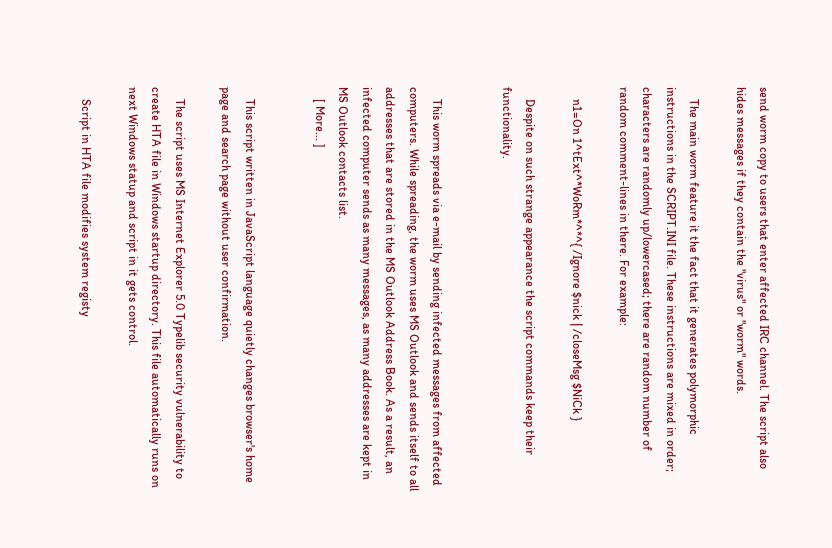send worm copy to users that enter affected IRC channel. The script also hides messages if they contain the "virus" or "worm" words.

    The main worm feature it the fact that it generates polymorphic instructions in the SCRIPT.INI file. These instructions are mixed in order; characters are randomly up/lowercased; there are random number of random comment-lines in there. For example:

    n1=On 1^tExt^*WoRm*^*^{ /Ignore $nick | /closeMsg $NiCk }

    Despite on such strange appearance the script commands keep their functionality.


    This worm spreads via e-mail by sending infected messages from affected computers. While spreading, the worm uses MS Outlook and sends itself to all addresses that are stored in the MS Outlook Address Book. As a result, an infected computer sends as many messages, as many addresses are kept in MS Outlook contacts list.
    [ More... ]


    This script written in JavaScript language quietly changes browser's home page and search page without user confirmation.

    The script uses MS Internet Explorer 5.0 Typelib security vulnerability to create HTA file in Windows startup directory. This file automatically runs on next Windows statup and script in it gets control.

    Script in HTA file modifies system registy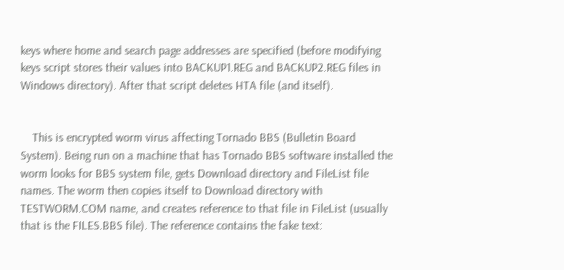keys where home and search page addresses are specified (before modifying keys script stores their values into BACKUP1.REG and BACKUP2.REG files in Windows directory). After that script deletes HTA file (and itself).


    This is encrypted worm virus affecting Tornado BBS (Bulletin Board System). Being run on a machine that has Tornado BBS software installed the worm looks for BBS system file, gets Download directory and FileList file names. The worm then copies itself to Download directory with TESTWORM.COM name, and creates reference to that file in FileList (usually that is the FILES.BBS file). The reference contains the fake text: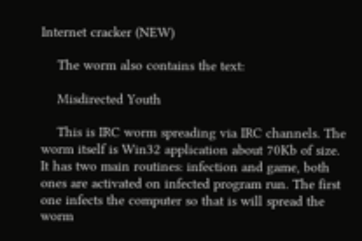Internet cracker (NEW)

    The worm also contains the text:

    Misdirected Youth

    This is IRC worm spreading via IRC channels. The worm itself is Win32 application about 70Kb of size. It has two main routines: infection and game, both ones are activated on infected program run. The first one infects the computer so that is will spread the worm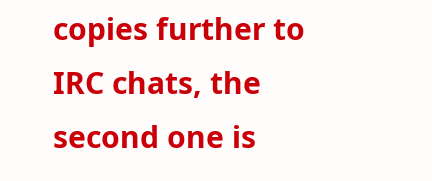copies further to IRC chats, the second one is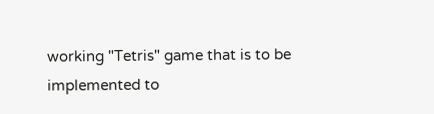working "Tetris" game that is to be implemented to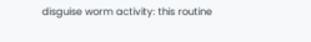disguise worm activity: this routine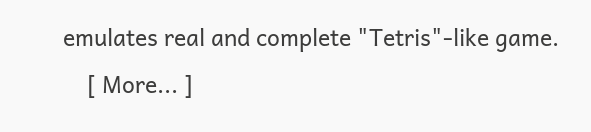emulates real and complete "Tetris"-like game.
    [ More... ]